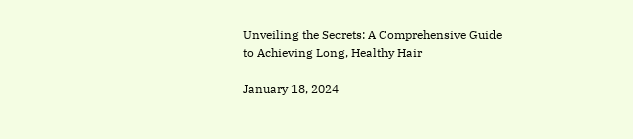Unveiling the Secrets: A Comprehensive Guide to Achieving Long, Healthy Hair

January 18, 2024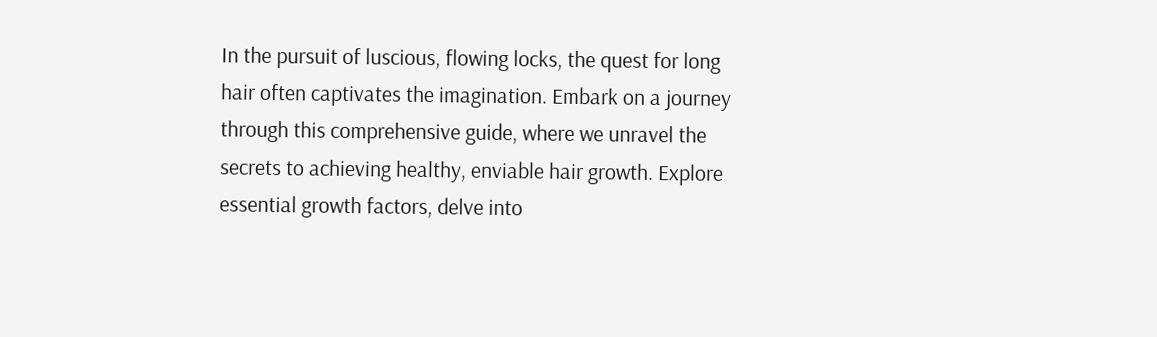In the pursuit of luscious, flowing locks, the quest for long hair often captivates the imagination. Embark on a journey through this comprehensive guide, where we unravel the secrets to achieving healthy, enviable hair growth. Explore essential growth factors, delve into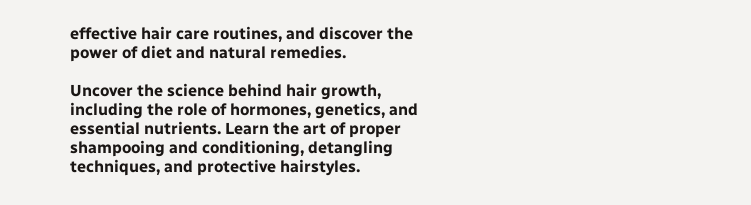effective hair care routines, and discover the power of diet and natural remedies.

Uncover the science behind hair growth, including the role of hormones, genetics, and essential nutrients. Learn the art of proper shampooing and conditioning, detangling techniques, and protective hairstyles.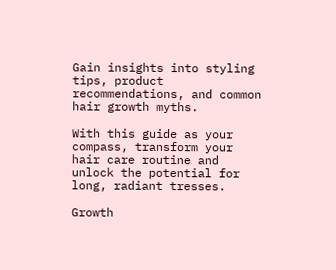Gain insights into styling tips, product recommendations, and common hair growth myths.

With this guide as your compass, transform your hair care routine and unlock the potential for long, radiant tresses.

Growth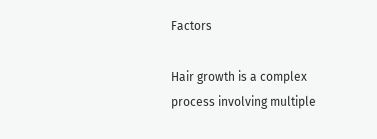Factors

Hair growth is a complex process involving multiple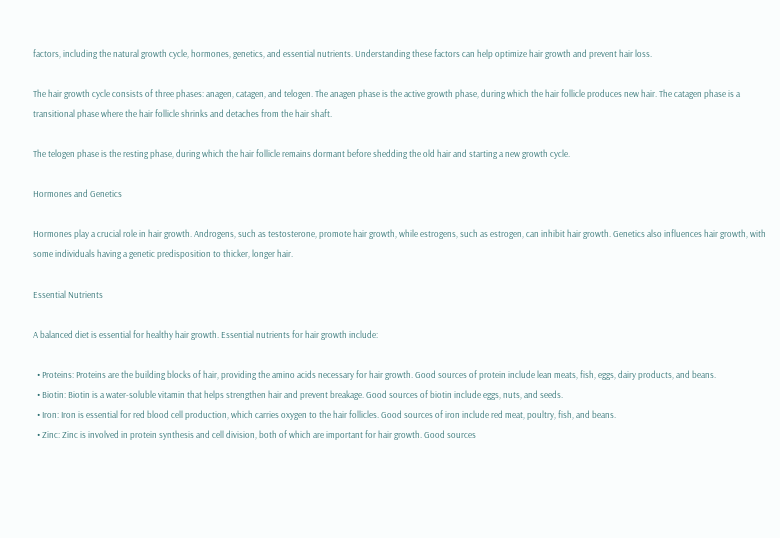factors, including the natural growth cycle, hormones, genetics, and essential nutrients. Understanding these factors can help optimize hair growth and prevent hair loss.

The hair growth cycle consists of three phases: anagen, catagen, and telogen. The anagen phase is the active growth phase, during which the hair follicle produces new hair. The catagen phase is a transitional phase where the hair follicle shrinks and detaches from the hair shaft.

The telogen phase is the resting phase, during which the hair follicle remains dormant before shedding the old hair and starting a new growth cycle.

Hormones and Genetics

Hormones play a crucial role in hair growth. Androgens, such as testosterone, promote hair growth, while estrogens, such as estrogen, can inhibit hair growth. Genetics also influences hair growth, with some individuals having a genetic predisposition to thicker, longer hair.

Essential Nutrients

A balanced diet is essential for healthy hair growth. Essential nutrients for hair growth include:

  • Proteins: Proteins are the building blocks of hair, providing the amino acids necessary for hair growth. Good sources of protein include lean meats, fish, eggs, dairy products, and beans.
  • Biotin: Biotin is a water-soluble vitamin that helps strengthen hair and prevent breakage. Good sources of biotin include eggs, nuts, and seeds.
  • Iron: Iron is essential for red blood cell production, which carries oxygen to the hair follicles. Good sources of iron include red meat, poultry, fish, and beans.
  • Zinc: Zinc is involved in protein synthesis and cell division, both of which are important for hair growth. Good sources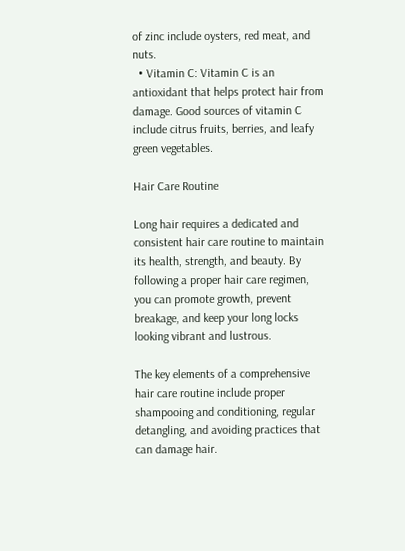of zinc include oysters, red meat, and nuts.
  • Vitamin C: Vitamin C is an antioxidant that helps protect hair from damage. Good sources of vitamin C include citrus fruits, berries, and leafy green vegetables.

Hair Care Routine

Long hair requires a dedicated and consistent hair care routine to maintain its health, strength, and beauty. By following a proper hair care regimen, you can promote growth, prevent breakage, and keep your long locks looking vibrant and lustrous.

The key elements of a comprehensive hair care routine include proper shampooing and conditioning, regular detangling, and avoiding practices that can damage hair.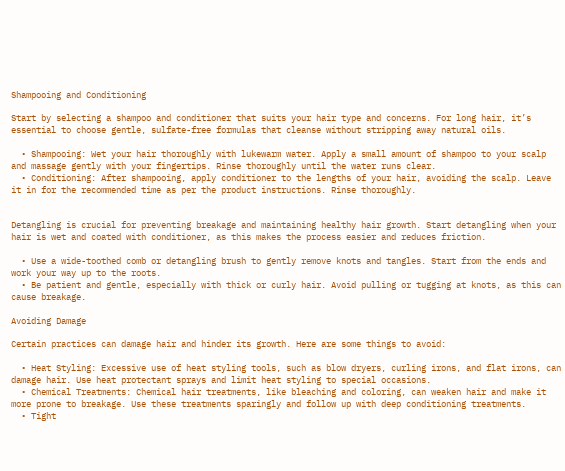Shampooing and Conditioning

Start by selecting a shampoo and conditioner that suits your hair type and concerns. For long hair, it’s essential to choose gentle, sulfate-free formulas that cleanse without stripping away natural oils.

  • Shampooing: Wet your hair thoroughly with lukewarm water. Apply a small amount of shampoo to your scalp and massage gently with your fingertips. Rinse thoroughly until the water runs clear.
  • Conditioning: After shampooing, apply conditioner to the lengths of your hair, avoiding the scalp. Leave it in for the recommended time as per the product instructions. Rinse thoroughly.


Detangling is crucial for preventing breakage and maintaining healthy hair growth. Start detangling when your hair is wet and coated with conditioner, as this makes the process easier and reduces friction.

  • Use a wide-toothed comb or detangling brush to gently remove knots and tangles. Start from the ends and work your way up to the roots.
  • Be patient and gentle, especially with thick or curly hair. Avoid pulling or tugging at knots, as this can cause breakage.

Avoiding Damage

Certain practices can damage hair and hinder its growth. Here are some things to avoid:

  • Heat Styling: Excessive use of heat styling tools, such as blow dryers, curling irons, and flat irons, can damage hair. Use heat protectant sprays and limit heat styling to special occasions.
  • Chemical Treatments: Chemical hair treatments, like bleaching and coloring, can weaken hair and make it more prone to breakage. Use these treatments sparingly and follow up with deep conditioning treatments.
  • Tight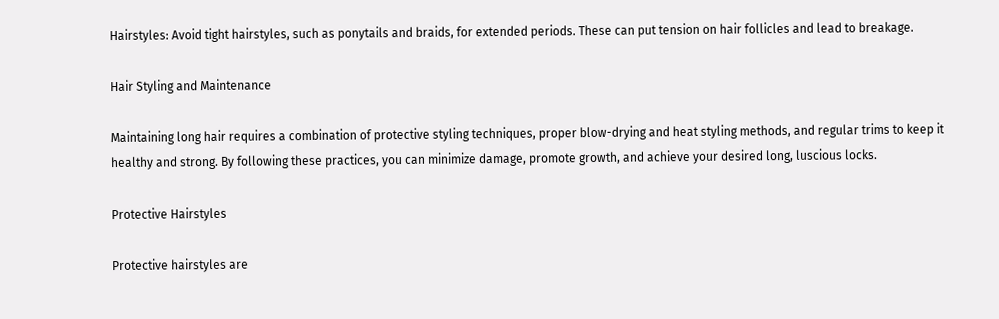Hairstyles: Avoid tight hairstyles, such as ponytails and braids, for extended periods. These can put tension on hair follicles and lead to breakage.

Hair Styling and Maintenance

Maintaining long hair requires a combination of protective styling techniques, proper blow-drying and heat styling methods, and regular trims to keep it healthy and strong. By following these practices, you can minimize damage, promote growth, and achieve your desired long, luscious locks.

Protective Hairstyles

Protective hairstyles are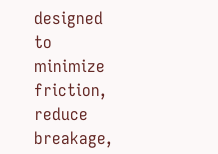designed to minimize friction, reduce breakage,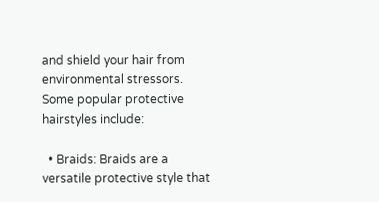and shield your hair from environmental stressors. Some popular protective hairstyles include:

  • Braids: Braids are a versatile protective style that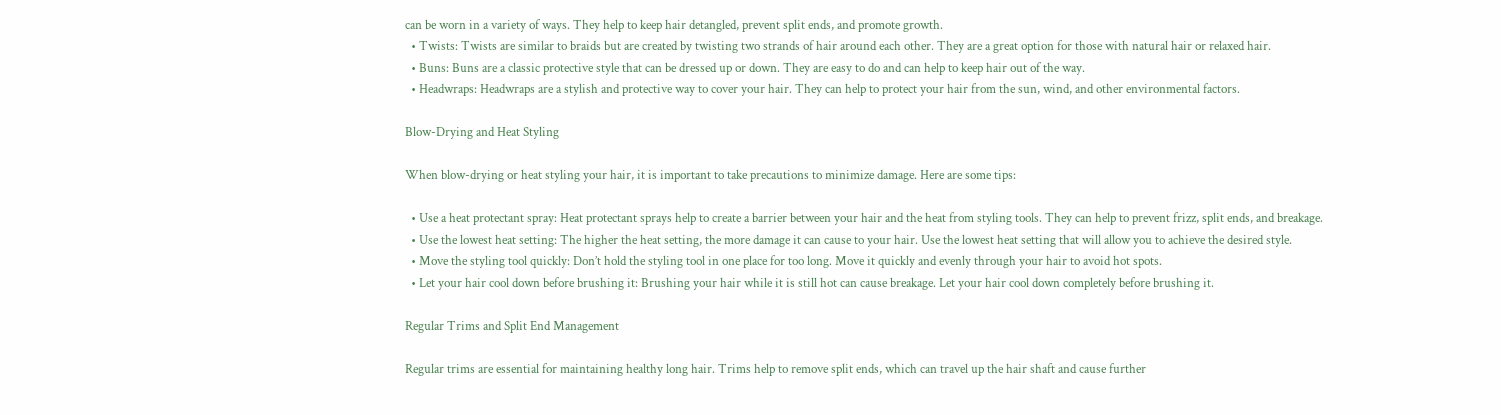can be worn in a variety of ways. They help to keep hair detangled, prevent split ends, and promote growth.
  • Twists: Twists are similar to braids but are created by twisting two strands of hair around each other. They are a great option for those with natural hair or relaxed hair.
  • Buns: Buns are a classic protective style that can be dressed up or down. They are easy to do and can help to keep hair out of the way.
  • Headwraps: Headwraps are a stylish and protective way to cover your hair. They can help to protect your hair from the sun, wind, and other environmental factors.

Blow-Drying and Heat Styling

When blow-drying or heat styling your hair, it is important to take precautions to minimize damage. Here are some tips:

  • Use a heat protectant spray: Heat protectant sprays help to create a barrier between your hair and the heat from styling tools. They can help to prevent frizz, split ends, and breakage.
  • Use the lowest heat setting: The higher the heat setting, the more damage it can cause to your hair. Use the lowest heat setting that will allow you to achieve the desired style.
  • Move the styling tool quickly: Don’t hold the styling tool in one place for too long. Move it quickly and evenly through your hair to avoid hot spots.
  • Let your hair cool down before brushing it: Brushing your hair while it is still hot can cause breakage. Let your hair cool down completely before brushing it.

Regular Trims and Split End Management

Regular trims are essential for maintaining healthy long hair. Trims help to remove split ends, which can travel up the hair shaft and cause further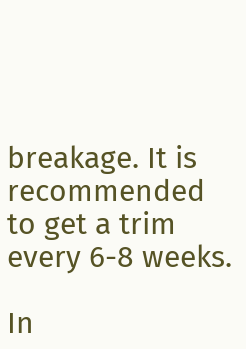breakage. It is recommended to get a trim every 6-8 weeks.

In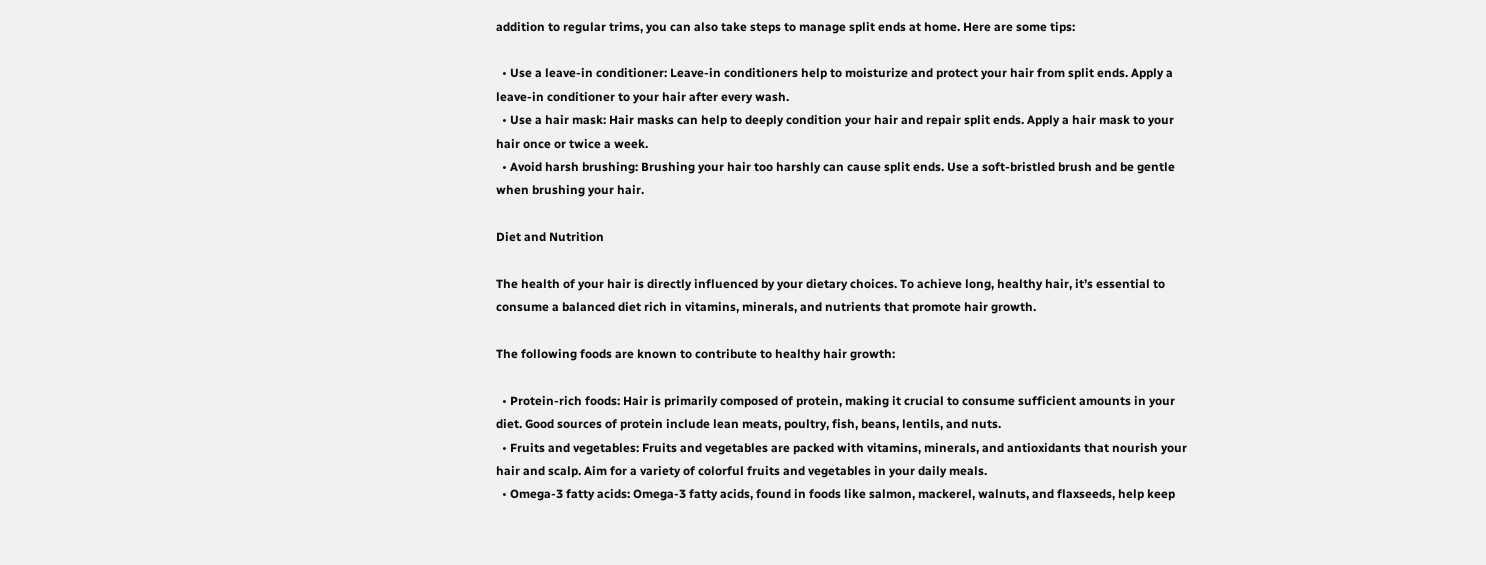addition to regular trims, you can also take steps to manage split ends at home. Here are some tips:

  • Use a leave-in conditioner: Leave-in conditioners help to moisturize and protect your hair from split ends. Apply a leave-in conditioner to your hair after every wash.
  • Use a hair mask: Hair masks can help to deeply condition your hair and repair split ends. Apply a hair mask to your hair once or twice a week.
  • Avoid harsh brushing: Brushing your hair too harshly can cause split ends. Use a soft-bristled brush and be gentle when brushing your hair.

Diet and Nutrition

The health of your hair is directly influenced by your dietary choices. To achieve long, healthy hair, it’s essential to consume a balanced diet rich in vitamins, minerals, and nutrients that promote hair growth.

The following foods are known to contribute to healthy hair growth:

  • Protein-rich foods: Hair is primarily composed of protein, making it crucial to consume sufficient amounts in your diet. Good sources of protein include lean meats, poultry, fish, beans, lentils, and nuts.
  • Fruits and vegetables: Fruits and vegetables are packed with vitamins, minerals, and antioxidants that nourish your hair and scalp. Aim for a variety of colorful fruits and vegetables in your daily meals.
  • Omega-3 fatty acids: Omega-3 fatty acids, found in foods like salmon, mackerel, walnuts, and flaxseeds, help keep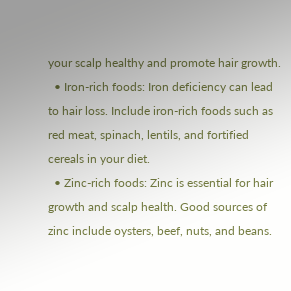your scalp healthy and promote hair growth.
  • Iron-rich foods: Iron deficiency can lead to hair loss. Include iron-rich foods such as red meat, spinach, lentils, and fortified cereals in your diet.
  • Zinc-rich foods: Zinc is essential for hair growth and scalp health. Good sources of zinc include oysters, beef, nuts, and beans.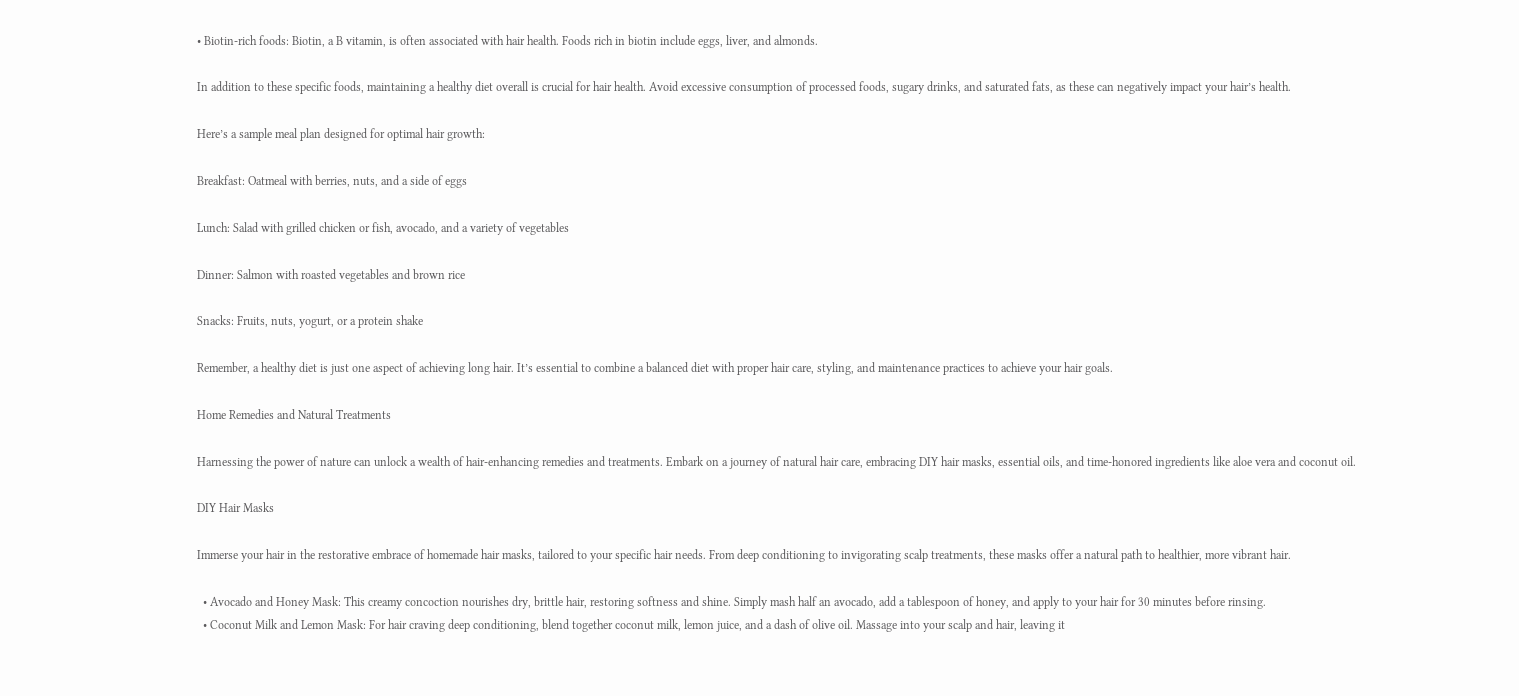• Biotin-rich foods: Biotin, a B vitamin, is often associated with hair health. Foods rich in biotin include eggs, liver, and almonds.

In addition to these specific foods, maintaining a healthy diet overall is crucial for hair health. Avoid excessive consumption of processed foods, sugary drinks, and saturated fats, as these can negatively impact your hair’s health.

Here’s a sample meal plan designed for optimal hair growth:

Breakfast: Oatmeal with berries, nuts, and a side of eggs

Lunch: Salad with grilled chicken or fish, avocado, and a variety of vegetables

Dinner: Salmon with roasted vegetables and brown rice

Snacks: Fruits, nuts, yogurt, or a protein shake

Remember, a healthy diet is just one aspect of achieving long hair. It’s essential to combine a balanced diet with proper hair care, styling, and maintenance practices to achieve your hair goals.

Home Remedies and Natural Treatments

Harnessing the power of nature can unlock a wealth of hair-enhancing remedies and treatments. Embark on a journey of natural hair care, embracing DIY hair masks, essential oils, and time-honored ingredients like aloe vera and coconut oil.

DIY Hair Masks

Immerse your hair in the restorative embrace of homemade hair masks, tailored to your specific hair needs. From deep conditioning to invigorating scalp treatments, these masks offer a natural path to healthier, more vibrant hair.

  • Avocado and Honey Mask: This creamy concoction nourishes dry, brittle hair, restoring softness and shine. Simply mash half an avocado, add a tablespoon of honey, and apply to your hair for 30 minutes before rinsing.
  • Coconut Milk and Lemon Mask: For hair craving deep conditioning, blend together coconut milk, lemon juice, and a dash of olive oil. Massage into your scalp and hair, leaving it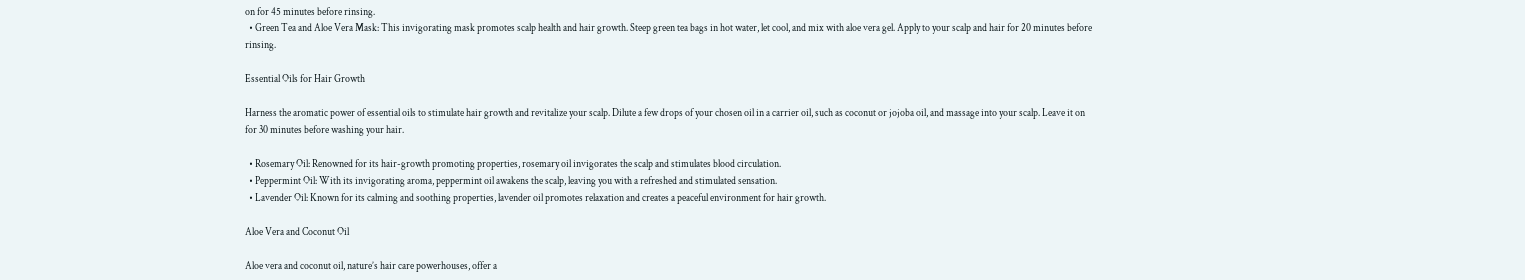on for 45 minutes before rinsing.
  • Green Tea and Aloe Vera Mask: This invigorating mask promotes scalp health and hair growth. Steep green tea bags in hot water, let cool, and mix with aloe vera gel. Apply to your scalp and hair for 20 minutes before rinsing.

Essential Oils for Hair Growth

Harness the aromatic power of essential oils to stimulate hair growth and revitalize your scalp. Dilute a few drops of your chosen oil in a carrier oil, such as coconut or jojoba oil, and massage into your scalp. Leave it on for 30 minutes before washing your hair.

  • Rosemary Oil: Renowned for its hair-growth promoting properties, rosemary oil invigorates the scalp and stimulates blood circulation.
  • Peppermint Oil: With its invigorating aroma, peppermint oil awakens the scalp, leaving you with a refreshed and stimulated sensation.
  • Lavender Oil: Known for its calming and soothing properties, lavender oil promotes relaxation and creates a peaceful environment for hair growth.

Aloe Vera and Coconut Oil

Aloe vera and coconut oil, nature’s hair care powerhouses, offer a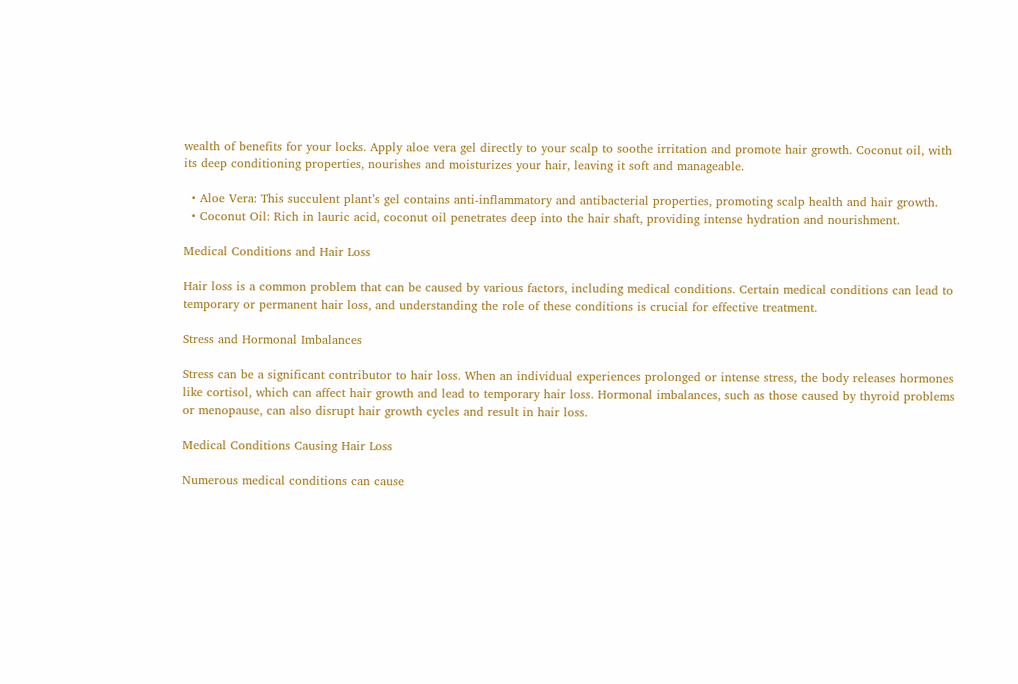wealth of benefits for your locks. Apply aloe vera gel directly to your scalp to soothe irritation and promote hair growth. Coconut oil, with its deep conditioning properties, nourishes and moisturizes your hair, leaving it soft and manageable.

  • Aloe Vera: This succulent plant’s gel contains anti-inflammatory and antibacterial properties, promoting scalp health and hair growth.
  • Coconut Oil: Rich in lauric acid, coconut oil penetrates deep into the hair shaft, providing intense hydration and nourishment.

Medical Conditions and Hair Loss

Hair loss is a common problem that can be caused by various factors, including medical conditions. Certain medical conditions can lead to temporary or permanent hair loss, and understanding the role of these conditions is crucial for effective treatment.

Stress and Hormonal Imbalances

Stress can be a significant contributor to hair loss. When an individual experiences prolonged or intense stress, the body releases hormones like cortisol, which can affect hair growth and lead to temporary hair loss. Hormonal imbalances, such as those caused by thyroid problems or menopause, can also disrupt hair growth cycles and result in hair loss.

Medical Conditions Causing Hair Loss

Numerous medical conditions can cause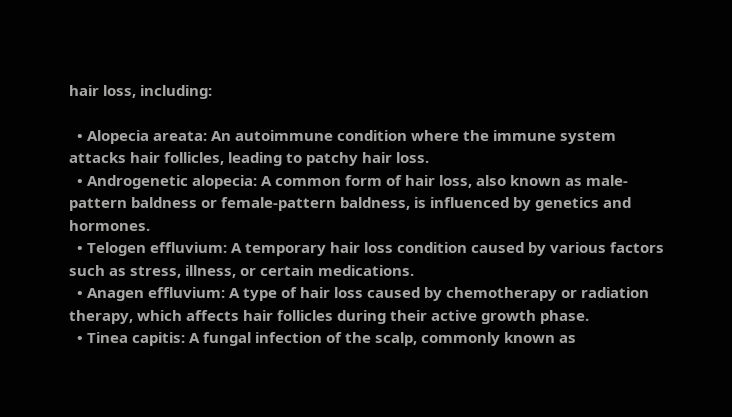hair loss, including:

  • Alopecia areata: An autoimmune condition where the immune system attacks hair follicles, leading to patchy hair loss.
  • Androgenetic alopecia: A common form of hair loss, also known as male-pattern baldness or female-pattern baldness, is influenced by genetics and hormones.
  • Telogen effluvium: A temporary hair loss condition caused by various factors such as stress, illness, or certain medications.
  • Anagen effluvium: A type of hair loss caused by chemotherapy or radiation therapy, which affects hair follicles during their active growth phase.
  • Tinea capitis: A fungal infection of the scalp, commonly known as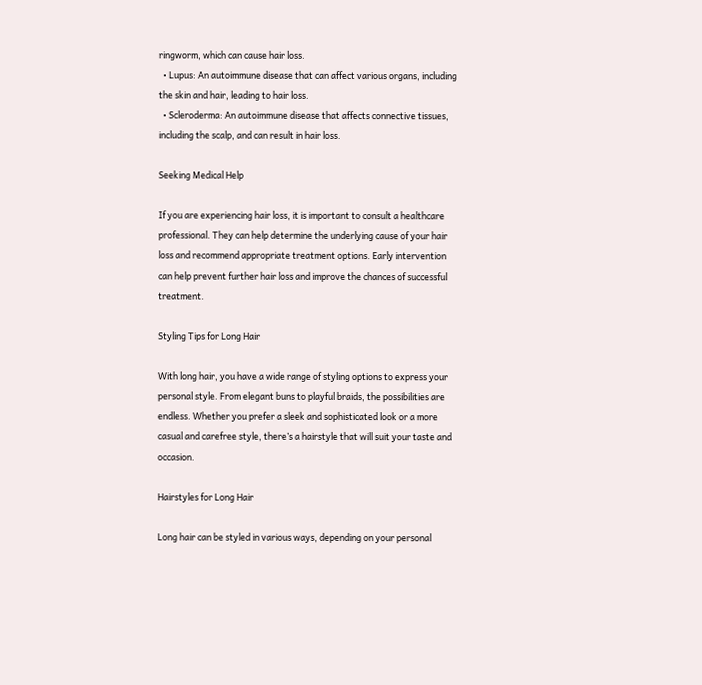ringworm, which can cause hair loss.
  • Lupus: An autoimmune disease that can affect various organs, including the skin and hair, leading to hair loss.
  • Scleroderma: An autoimmune disease that affects connective tissues, including the scalp, and can result in hair loss.

Seeking Medical Help

If you are experiencing hair loss, it is important to consult a healthcare professional. They can help determine the underlying cause of your hair loss and recommend appropriate treatment options. Early intervention can help prevent further hair loss and improve the chances of successful treatment.

Styling Tips for Long Hair

With long hair, you have a wide range of styling options to express your personal style. From elegant buns to playful braids, the possibilities are endless. Whether you prefer a sleek and sophisticated look or a more casual and carefree style, there’s a hairstyle that will suit your taste and occasion.

Hairstyles for Long Hair

Long hair can be styled in various ways, depending on your personal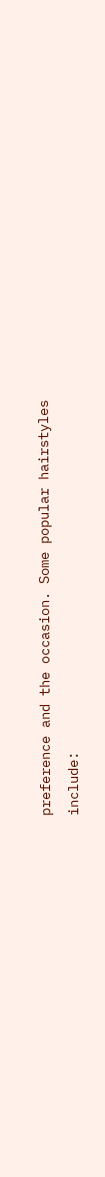preference and the occasion. Some popular hairstyles include: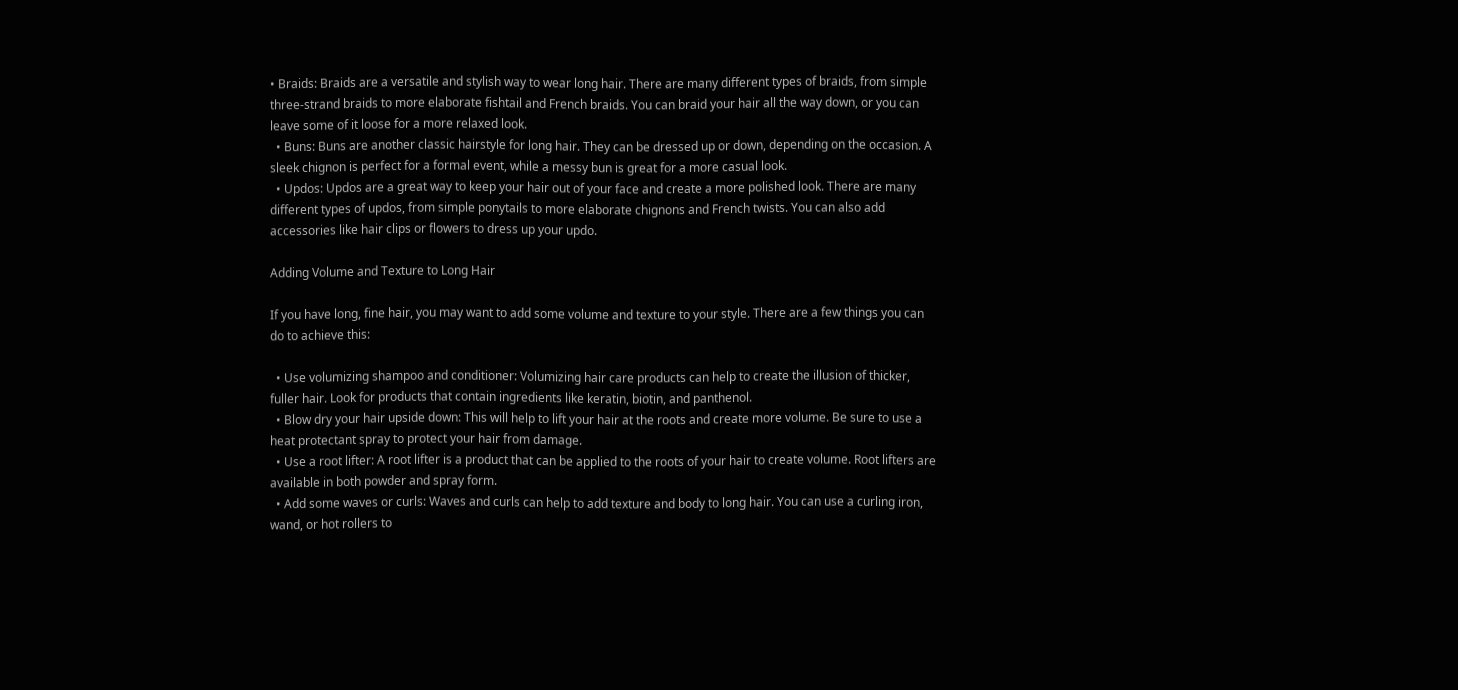• Braids: Braids are a versatile and stylish way to wear long hair. There are many different types of braids, from simple three-strand braids to more elaborate fishtail and French braids. You can braid your hair all the way down, or you can leave some of it loose for a more relaxed look.
  • Buns: Buns are another classic hairstyle for long hair. They can be dressed up or down, depending on the occasion. A sleek chignon is perfect for a formal event, while a messy bun is great for a more casual look.
  • Updos: Updos are a great way to keep your hair out of your face and create a more polished look. There are many different types of updos, from simple ponytails to more elaborate chignons and French twists. You can also add accessories like hair clips or flowers to dress up your updo.

Adding Volume and Texture to Long Hair

If you have long, fine hair, you may want to add some volume and texture to your style. There are a few things you can do to achieve this:

  • Use volumizing shampoo and conditioner: Volumizing hair care products can help to create the illusion of thicker, fuller hair. Look for products that contain ingredients like keratin, biotin, and panthenol.
  • Blow dry your hair upside down: This will help to lift your hair at the roots and create more volume. Be sure to use a heat protectant spray to protect your hair from damage.
  • Use a root lifter: A root lifter is a product that can be applied to the roots of your hair to create volume. Root lifters are available in both powder and spray form.
  • Add some waves or curls: Waves and curls can help to add texture and body to long hair. You can use a curling iron, wand, or hot rollers to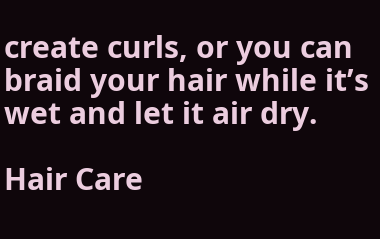create curls, or you can braid your hair while it’s wet and let it air dry.

Hair Care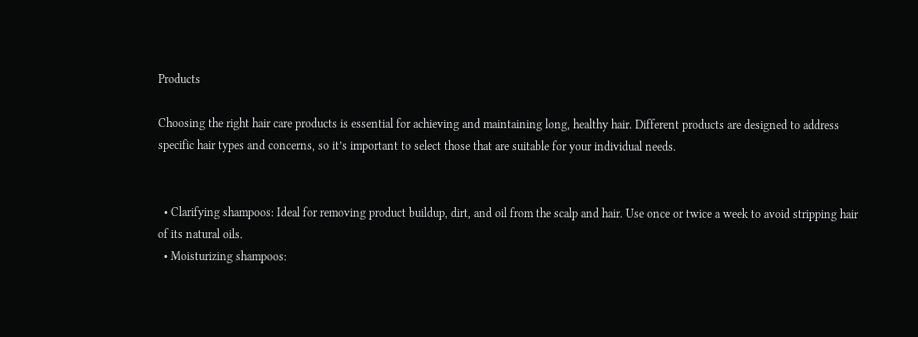Products

Choosing the right hair care products is essential for achieving and maintaining long, healthy hair. Different products are designed to address specific hair types and concerns, so it’s important to select those that are suitable for your individual needs.


  • Clarifying shampoos: Ideal for removing product buildup, dirt, and oil from the scalp and hair. Use once or twice a week to avoid stripping hair of its natural oils.
  • Moisturizing shampoos: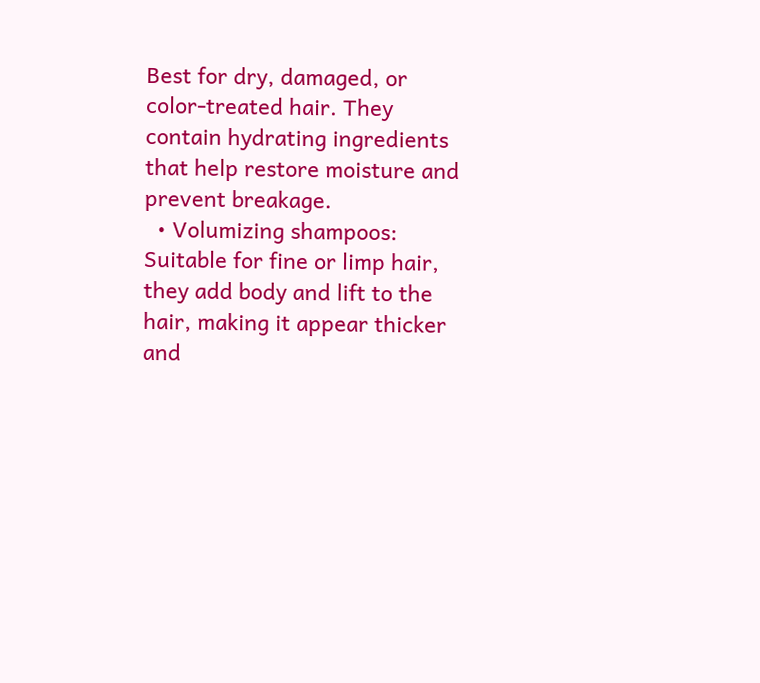Best for dry, damaged, or color-treated hair. They contain hydrating ingredients that help restore moisture and prevent breakage.
  • Volumizing shampoos: Suitable for fine or limp hair, they add body and lift to the hair, making it appear thicker and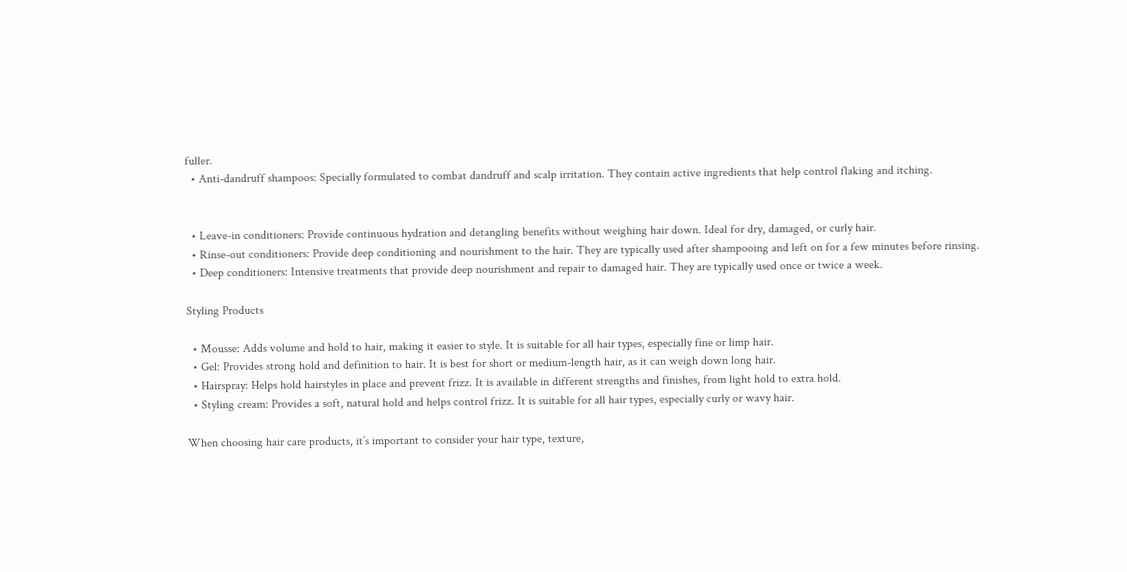fuller.
  • Anti-dandruff shampoos: Specially formulated to combat dandruff and scalp irritation. They contain active ingredients that help control flaking and itching.


  • Leave-in conditioners: Provide continuous hydration and detangling benefits without weighing hair down. Ideal for dry, damaged, or curly hair.
  • Rinse-out conditioners: Provide deep conditioning and nourishment to the hair. They are typically used after shampooing and left on for a few minutes before rinsing.
  • Deep conditioners: Intensive treatments that provide deep nourishment and repair to damaged hair. They are typically used once or twice a week.

Styling Products

  • Mousse: Adds volume and hold to hair, making it easier to style. It is suitable for all hair types, especially fine or limp hair.
  • Gel: Provides strong hold and definition to hair. It is best for short or medium-length hair, as it can weigh down long hair.
  • Hairspray: Helps hold hairstyles in place and prevent frizz. It is available in different strengths and finishes, from light hold to extra hold.
  • Styling cream: Provides a soft, natural hold and helps control frizz. It is suitable for all hair types, especially curly or wavy hair.

When choosing hair care products, it’s important to consider your hair type, texture,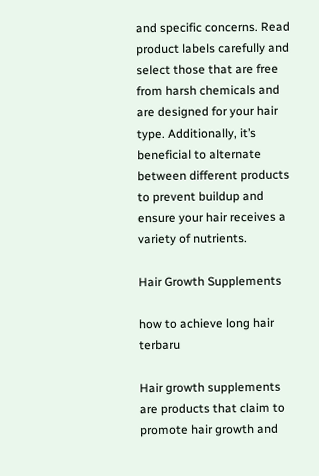and specific concerns. Read product labels carefully and select those that are free from harsh chemicals and are designed for your hair type. Additionally, it’s beneficial to alternate between different products to prevent buildup and ensure your hair receives a variety of nutrients.

Hair Growth Supplements

how to achieve long hair terbaru

Hair growth supplements are products that claim to promote hair growth and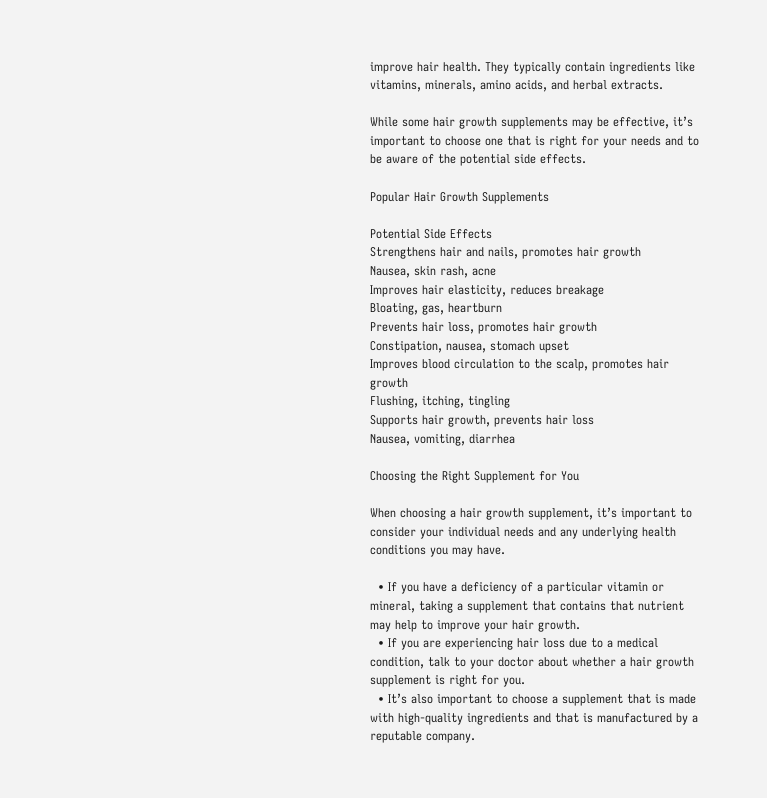improve hair health. They typically contain ingredients like vitamins, minerals, amino acids, and herbal extracts.

While some hair growth supplements may be effective, it’s important to choose one that is right for your needs and to be aware of the potential side effects.

Popular Hair Growth Supplements

Potential Side Effects
Strengthens hair and nails, promotes hair growth
Nausea, skin rash, acne
Improves hair elasticity, reduces breakage
Bloating, gas, heartburn
Prevents hair loss, promotes hair growth
Constipation, nausea, stomach upset
Improves blood circulation to the scalp, promotes hair growth
Flushing, itching, tingling
Supports hair growth, prevents hair loss
Nausea, vomiting, diarrhea

Choosing the Right Supplement for You

When choosing a hair growth supplement, it’s important to consider your individual needs and any underlying health conditions you may have.

  • If you have a deficiency of a particular vitamin or mineral, taking a supplement that contains that nutrient may help to improve your hair growth.
  • If you are experiencing hair loss due to a medical condition, talk to your doctor about whether a hair growth supplement is right for you.
  • It’s also important to choose a supplement that is made with high-quality ingredients and that is manufactured by a reputable company.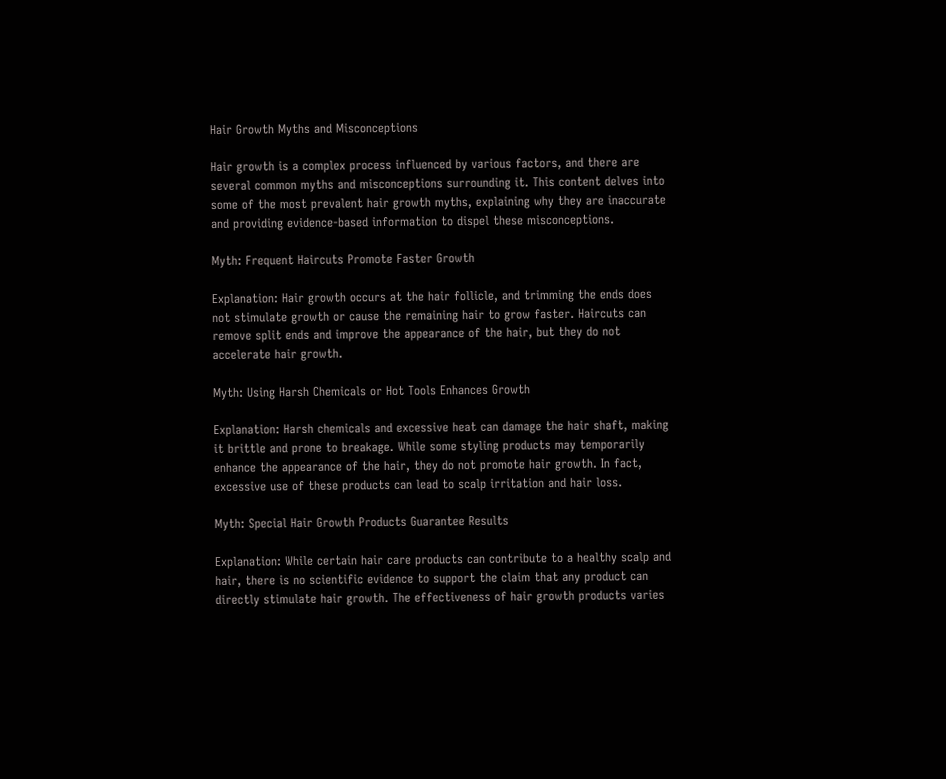Hair Growth Myths and Misconceptions

Hair growth is a complex process influenced by various factors, and there are several common myths and misconceptions surrounding it. This content delves into some of the most prevalent hair growth myths, explaining why they are inaccurate and providing evidence-based information to dispel these misconceptions.

Myth: Frequent Haircuts Promote Faster Growth

Explanation: Hair growth occurs at the hair follicle, and trimming the ends does not stimulate growth or cause the remaining hair to grow faster. Haircuts can remove split ends and improve the appearance of the hair, but they do not accelerate hair growth.

Myth: Using Harsh Chemicals or Hot Tools Enhances Growth

Explanation: Harsh chemicals and excessive heat can damage the hair shaft, making it brittle and prone to breakage. While some styling products may temporarily enhance the appearance of the hair, they do not promote hair growth. In fact, excessive use of these products can lead to scalp irritation and hair loss.

Myth: Special Hair Growth Products Guarantee Results

Explanation: While certain hair care products can contribute to a healthy scalp and hair, there is no scientific evidence to support the claim that any product can directly stimulate hair growth. The effectiveness of hair growth products varies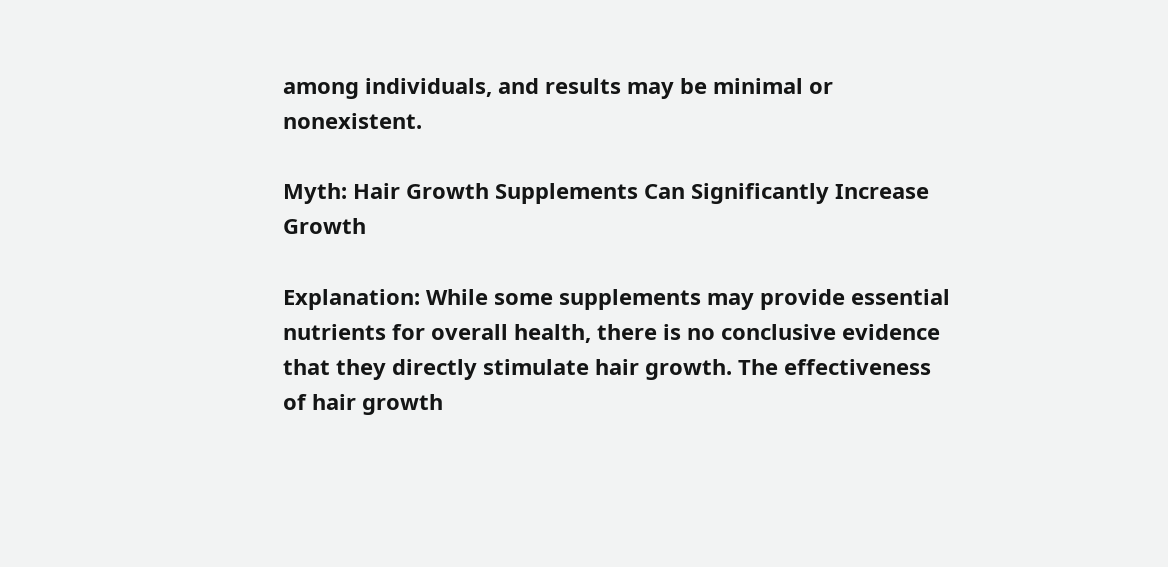among individuals, and results may be minimal or nonexistent.

Myth: Hair Growth Supplements Can Significantly Increase Growth

Explanation: While some supplements may provide essential nutrients for overall health, there is no conclusive evidence that they directly stimulate hair growth. The effectiveness of hair growth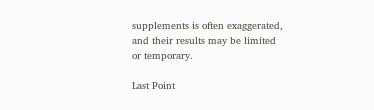supplements is often exaggerated, and their results may be limited or temporary.

Last Point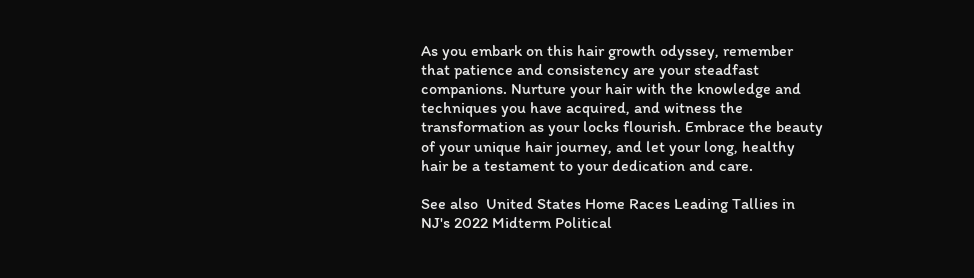As you embark on this hair growth odyssey, remember that patience and consistency are your steadfast companions. Nurture your hair with the knowledge and techniques you have acquired, and witness the transformation as your locks flourish. Embrace the beauty of your unique hair journey, and let your long, healthy hair be a testament to your dedication and care.

See also  United States Home Races Leading Tallies in NJ's 2022 Midterm Political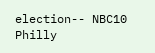election-- NBC10 Philly